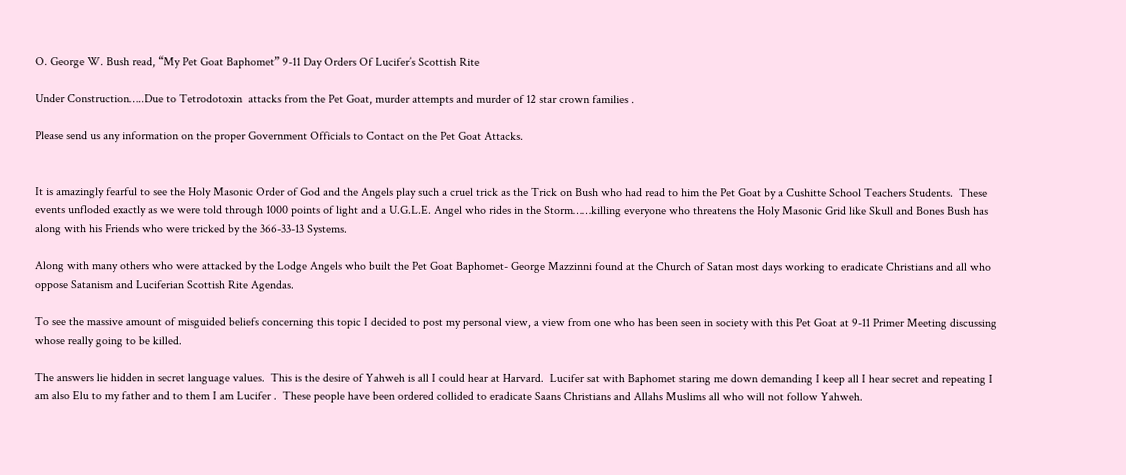O. George W. Bush read, “My Pet Goat Baphomet” 9-11 Day Orders Of Lucifer’s Scottish Rite

Under Construction…..Due to Tetrodotoxin  attacks from the Pet Goat, murder attempts and murder of 12 star crown families .

Please send us any information on the proper Government Officials to Contact on the Pet Goat Attacks.


It is amazingly fearful to see the Holy Masonic Order of God and the Angels play such a cruel trick as the Trick on Bush who had read to him the Pet Goat by a Cushitte School Teachers Students.  These events unfloded exactly as we were told through 1000 points of light and a U.G.L.E. Angel who rides in the Storm……killing everyone who threatens the Holy Masonic Grid like Skull and Bones Bush has along with his Friends who were tricked by the 366-33-13 Systems.

Along with many others who were attacked by the Lodge Angels who built the Pet Goat Baphomet- George Mazzinni found at the Church of Satan most days working to eradicate Christians and all who oppose Satanism and Luciferian Scottish Rite Agendas.

To see the massive amount of misguided beliefs concerning this topic I decided to post my personal view, a view from one who has been seen in society with this Pet Goat at 9-11 Primer Meeting discussing whose really going to be killed.

The answers lie hidden in secret language values.  This is the desire of Yahweh is all I could hear at Harvard.  Lucifer sat with Baphomet staring me down demanding I keep all I hear secret and repeating I am also Elu to my father and to them I am Lucifer .  These people have been ordered collided to eradicate Saans Christians and Allahs Muslims all who will not follow Yahweh.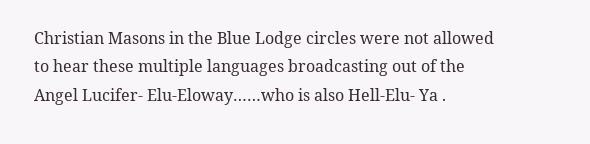Christian Masons in the Blue Lodge circles were not allowed to hear these multiple languages broadcasting out of the Angel Lucifer- Elu-Eloway……who is also Hell-Elu- Ya .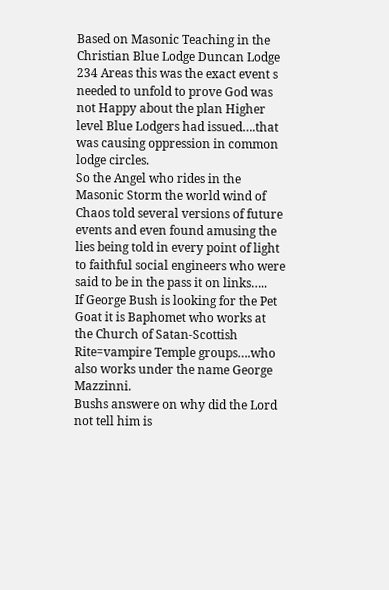Based on Masonic Teaching in the Christian Blue Lodge Duncan Lodge 234 Areas this was the exact event s needed to unfold to prove God was not Happy about the plan Higher level Blue Lodgers had issued….that was causing oppression in common lodge circles.
So the Angel who rides in the Masonic Storm the world wind of Chaos told several versions of future events and even found amusing the lies being told in every point of light to faithful social engineers who were said to be in the pass it on links…..
If George Bush is looking for the Pet Goat it is Baphomet who works at the Church of Satan-Scottish Rite=vampire Temple groups….who also works under the name George Mazzinni.
Bushs answere on why did the Lord not tell him is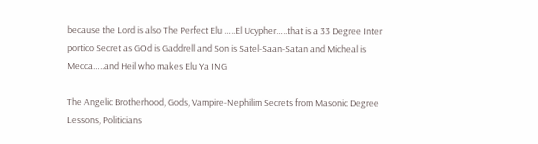because the Lord is also The Perfect Elu …..El Ucypher…..that is a 33 Degree Inter portico Secret as GOd is Gaddrell and Son is Satel-Saan-Satan and Micheal is Mecca…..and Heil who makes Elu Ya ING

The Angelic Brotherhood, Gods, Vampire-Nephilim Secrets from Masonic Degree Lessons, Politicians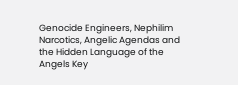Genocide Engineers, Nephilim Narcotics, Angelic Agendas and the Hidden Language of the Angels Key